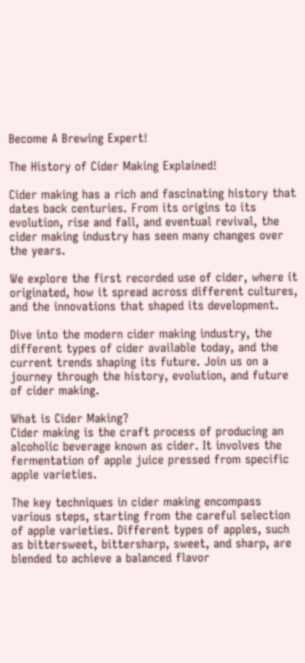Become A Brewing Expert!

The History of Cider Making Explained!

Cider making has a rich and fascinating history that dates back centuries. From its origins to its evolution, rise and fall, and eventual revival, the cider making industry has seen many changes over the years.

We explore the first recorded use of cider, where it originated, how it spread across different cultures, and the innovations that shaped its development.

Dive into the modern cider making industry, the different types of cider available today, and the current trends shaping its future. Join us on a journey through the history, evolution, and future of cider making.

What is Cider Making?
Cider making is the craft process of producing an alcoholic beverage known as cider. It involves the fermentation of apple juice pressed from specific apple varieties.

The key techniques in cider making encompass various steps, starting from the careful selection of apple varieties. Different types of apples, such as bittersweet, bittersharp, sweet, and sharp, are blended to achieve a balanced flavor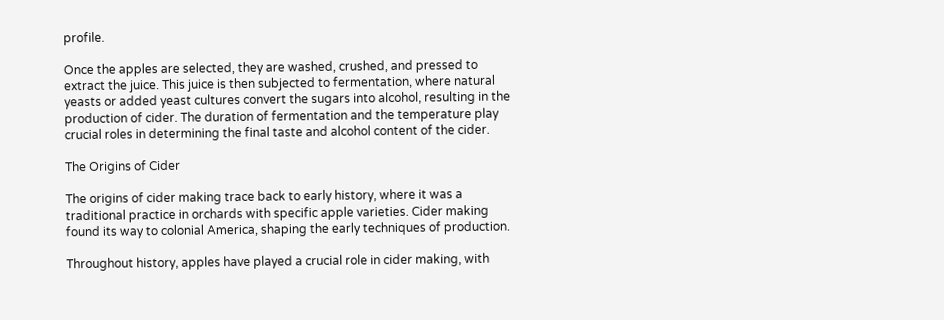profile.

Once the apples are selected, they are washed, crushed, and pressed to extract the juice. This juice is then subjected to fermentation, where natural yeasts or added yeast cultures convert the sugars into alcohol, resulting in the production of cider. The duration of fermentation and the temperature play crucial roles in determining the final taste and alcohol content of the cider.

The Origins of Cider

The origins of cider making trace back to early history, where it was a traditional practice in orchards with specific apple varieties. Cider making found its way to colonial America, shaping the early techniques of production.

Throughout history, apples have played a crucial role in cider making, with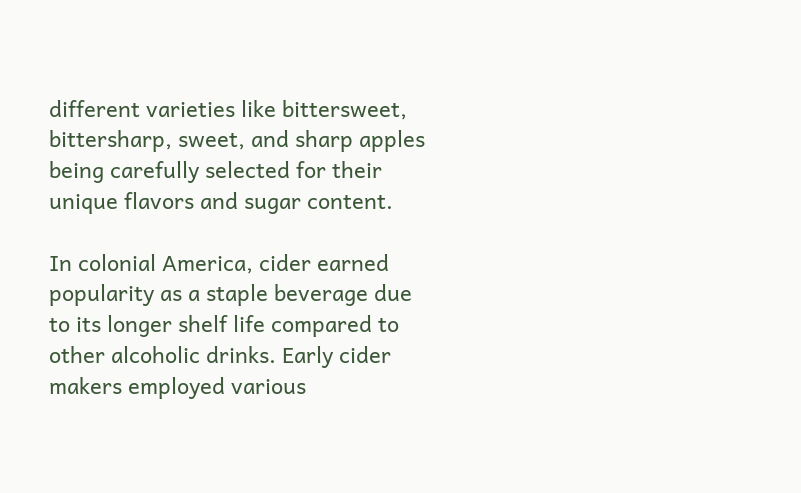different varieties like bittersweet, bittersharp, sweet, and sharp apples being carefully selected for their unique flavors and sugar content.

In colonial America, cider earned popularity as a staple beverage due to its longer shelf life compared to other alcoholic drinks. Early cider makers employed various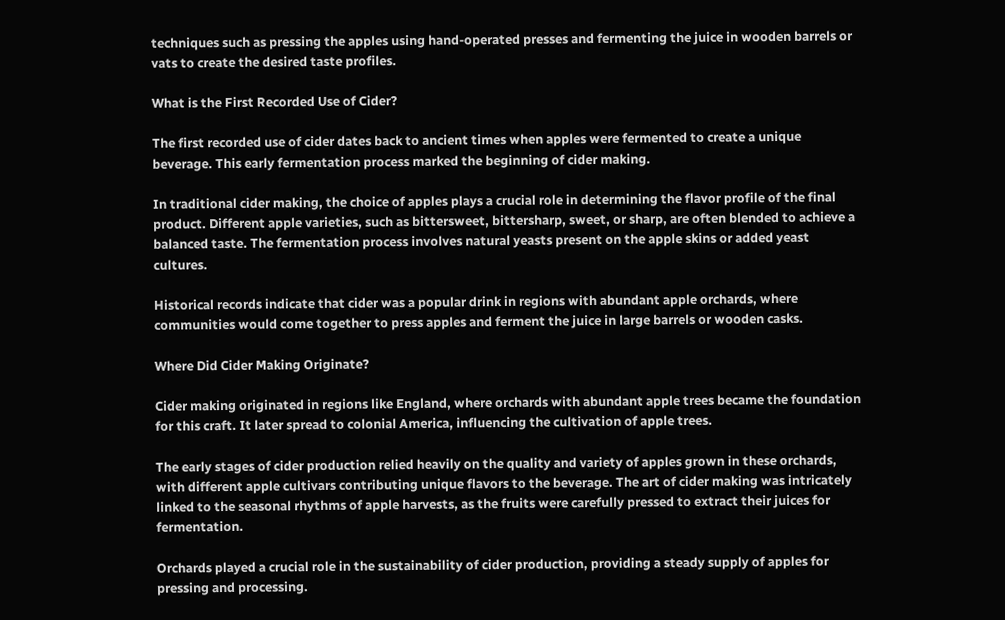techniques such as pressing the apples using hand-operated presses and fermenting the juice in wooden barrels or vats to create the desired taste profiles.

What is the First Recorded Use of Cider?

The first recorded use of cider dates back to ancient times when apples were fermented to create a unique beverage. This early fermentation process marked the beginning of cider making.

In traditional cider making, the choice of apples plays a crucial role in determining the flavor profile of the final product. Different apple varieties, such as bittersweet, bittersharp, sweet, or sharp, are often blended to achieve a balanced taste. The fermentation process involves natural yeasts present on the apple skins or added yeast cultures.

Historical records indicate that cider was a popular drink in regions with abundant apple orchards, where communities would come together to press apples and ferment the juice in large barrels or wooden casks.

Where Did Cider Making Originate?

Cider making originated in regions like England, where orchards with abundant apple trees became the foundation for this craft. It later spread to colonial America, influencing the cultivation of apple trees.

The early stages of cider production relied heavily on the quality and variety of apples grown in these orchards, with different apple cultivars contributing unique flavors to the beverage. The art of cider making was intricately linked to the seasonal rhythms of apple harvests, as the fruits were carefully pressed to extract their juices for fermentation.

Orchards played a crucial role in the sustainability of cider production, providing a steady supply of apples for pressing and processing.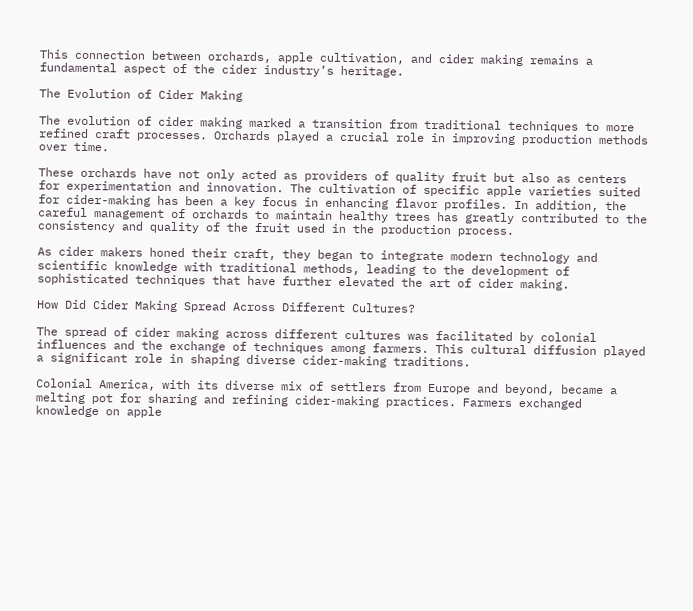This connection between orchards, apple cultivation, and cider making remains a fundamental aspect of the cider industry’s heritage.

The Evolution of Cider Making

The evolution of cider making marked a transition from traditional techniques to more refined craft processes. Orchards played a crucial role in improving production methods over time.

These orchards have not only acted as providers of quality fruit but also as centers for experimentation and innovation. The cultivation of specific apple varieties suited for cider-making has been a key focus in enhancing flavor profiles. In addition, the careful management of orchards to maintain healthy trees has greatly contributed to the consistency and quality of the fruit used in the production process.

As cider makers honed their craft, they began to integrate modern technology and scientific knowledge with traditional methods, leading to the development of sophisticated techniques that have further elevated the art of cider making.

How Did Cider Making Spread Across Different Cultures?

The spread of cider making across different cultures was facilitated by colonial influences and the exchange of techniques among farmers. This cultural diffusion played a significant role in shaping diverse cider-making traditions.

Colonial America, with its diverse mix of settlers from Europe and beyond, became a melting pot for sharing and refining cider-making practices. Farmers exchanged knowledge on apple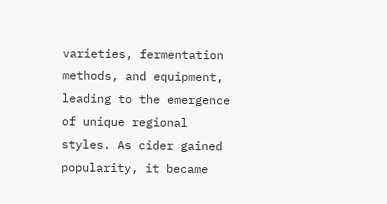varieties, fermentation methods, and equipment, leading to the emergence of unique regional styles. As cider gained popularity, it became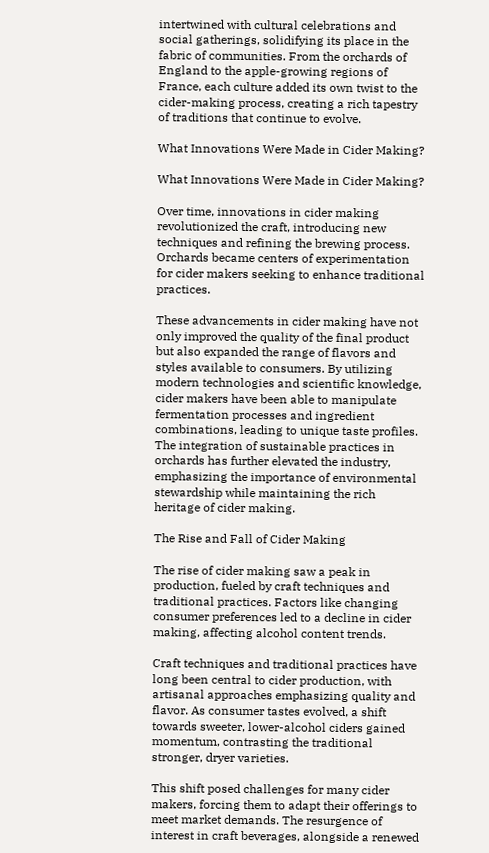intertwined with cultural celebrations and social gatherings, solidifying its place in the fabric of communities. From the orchards of England to the apple-growing regions of France, each culture added its own twist to the cider-making process, creating a rich tapestry of traditions that continue to evolve.

What Innovations Were Made in Cider Making?

What Innovations Were Made in Cider Making?

Over time, innovations in cider making revolutionized the craft, introducing new techniques and refining the brewing process. Orchards became centers of experimentation for cider makers seeking to enhance traditional practices.

These advancements in cider making have not only improved the quality of the final product but also expanded the range of flavors and styles available to consumers. By utilizing modern technologies and scientific knowledge, cider makers have been able to manipulate fermentation processes and ingredient combinations, leading to unique taste profiles. The integration of sustainable practices in orchards has further elevated the industry, emphasizing the importance of environmental stewardship while maintaining the rich heritage of cider making.

The Rise and Fall of Cider Making

The rise of cider making saw a peak in production, fueled by craft techniques and traditional practices. Factors like changing consumer preferences led to a decline in cider making, affecting alcohol content trends.

Craft techniques and traditional practices have long been central to cider production, with artisanal approaches emphasizing quality and flavor. As consumer tastes evolved, a shift towards sweeter, lower-alcohol ciders gained momentum, contrasting the traditional stronger, dryer varieties.

This shift posed challenges for many cider makers, forcing them to adapt their offerings to meet market demands. The resurgence of interest in craft beverages, alongside a renewed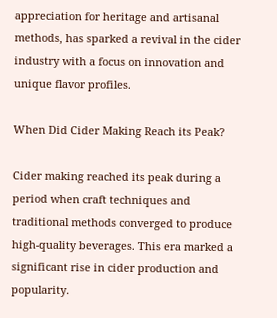appreciation for heritage and artisanal methods, has sparked a revival in the cider industry with a focus on innovation and unique flavor profiles.

When Did Cider Making Reach its Peak?

Cider making reached its peak during a period when craft techniques and traditional methods converged to produce high-quality beverages. This era marked a significant rise in cider production and popularity.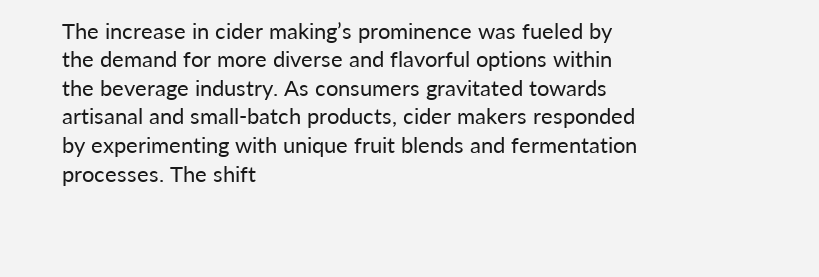The increase in cider making’s prominence was fueled by the demand for more diverse and flavorful options within the beverage industry. As consumers gravitated towards artisanal and small-batch products, cider makers responded by experimenting with unique fruit blends and fermentation processes. The shift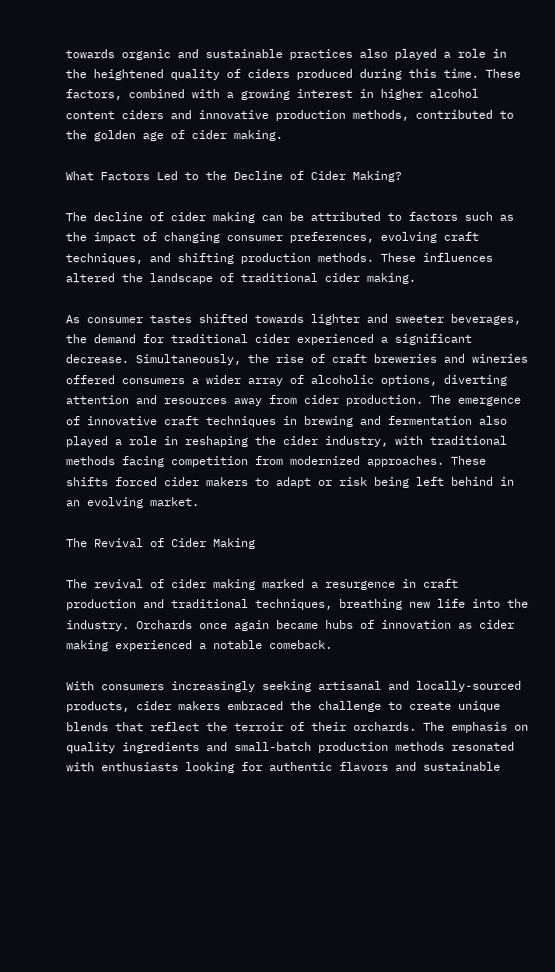towards organic and sustainable practices also played a role in the heightened quality of ciders produced during this time. These factors, combined with a growing interest in higher alcohol content ciders and innovative production methods, contributed to the golden age of cider making.

What Factors Led to the Decline of Cider Making?

The decline of cider making can be attributed to factors such as the impact of changing consumer preferences, evolving craft techniques, and shifting production methods. These influences altered the landscape of traditional cider making.

As consumer tastes shifted towards lighter and sweeter beverages, the demand for traditional cider experienced a significant decrease. Simultaneously, the rise of craft breweries and wineries offered consumers a wider array of alcoholic options, diverting attention and resources away from cider production. The emergence of innovative craft techniques in brewing and fermentation also played a role in reshaping the cider industry, with traditional methods facing competition from modernized approaches. These shifts forced cider makers to adapt or risk being left behind in an evolving market.

The Revival of Cider Making

The revival of cider making marked a resurgence in craft production and traditional techniques, breathing new life into the industry. Orchards once again became hubs of innovation as cider making experienced a notable comeback.

With consumers increasingly seeking artisanal and locally-sourced products, cider makers embraced the challenge to create unique blends that reflect the terroir of their orchards. The emphasis on quality ingredients and small-batch production methods resonated with enthusiasts looking for authentic flavors and sustainable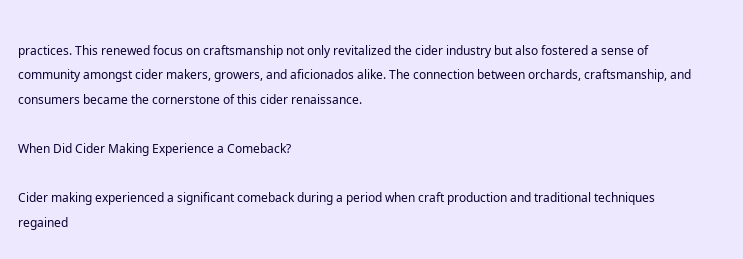practices. This renewed focus on craftsmanship not only revitalized the cider industry but also fostered a sense of community amongst cider makers, growers, and aficionados alike. The connection between orchards, craftsmanship, and consumers became the cornerstone of this cider renaissance.

When Did Cider Making Experience a Comeback?

Cider making experienced a significant comeback during a period when craft production and traditional techniques regained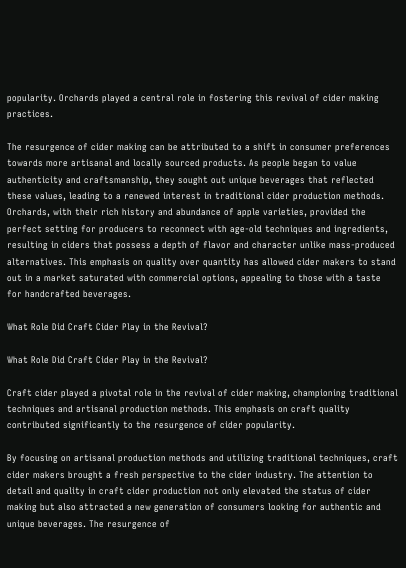popularity. Orchards played a central role in fostering this revival of cider making practices.

The resurgence of cider making can be attributed to a shift in consumer preferences towards more artisanal and locally sourced products. As people began to value authenticity and craftsmanship, they sought out unique beverages that reflected these values, leading to a renewed interest in traditional cider production methods. Orchards, with their rich history and abundance of apple varieties, provided the perfect setting for producers to reconnect with age-old techniques and ingredients, resulting in ciders that possess a depth of flavor and character unlike mass-produced alternatives. This emphasis on quality over quantity has allowed cider makers to stand out in a market saturated with commercial options, appealing to those with a taste for handcrafted beverages.

What Role Did Craft Cider Play in the Revival?

What Role Did Craft Cider Play in the Revival?

Craft cider played a pivotal role in the revival of cider making, championing traditional techniques and artisanal production methods. This emphasis on craft quality contributed significantly to the resurgence of cider popularity.

By focusing on artisanal production methods and utilizing traditional techniques, craft cider makers brought a fresh perspective to the cider industry. The attention to detail and quality in craft cider production not only elevated the status of cider making but also attracted a new generation of consumers looking for authentic and unique beverages. The resurgence of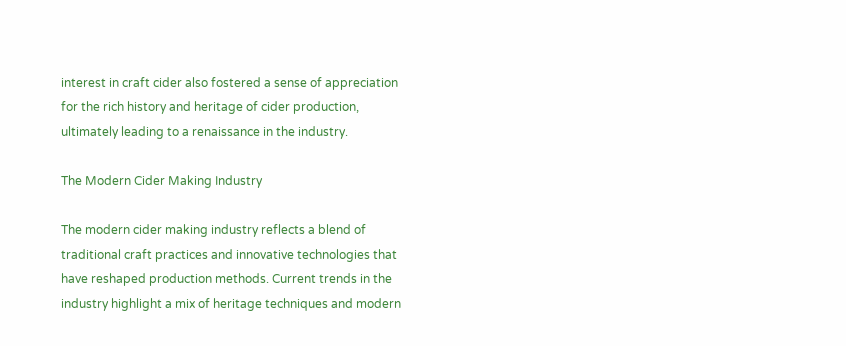interest in craft cider also fostered a sense of appreciation for the rich history and heritage of cider production, ultimately leading to a renaissance in the industry.

The Modern Cider Making Industry

The modern cider making industry reflects a blend of traditional craft practices and innovative technologies that have reshaped production methods. Current trends in the industry highlight a mix of heritage techniques and modern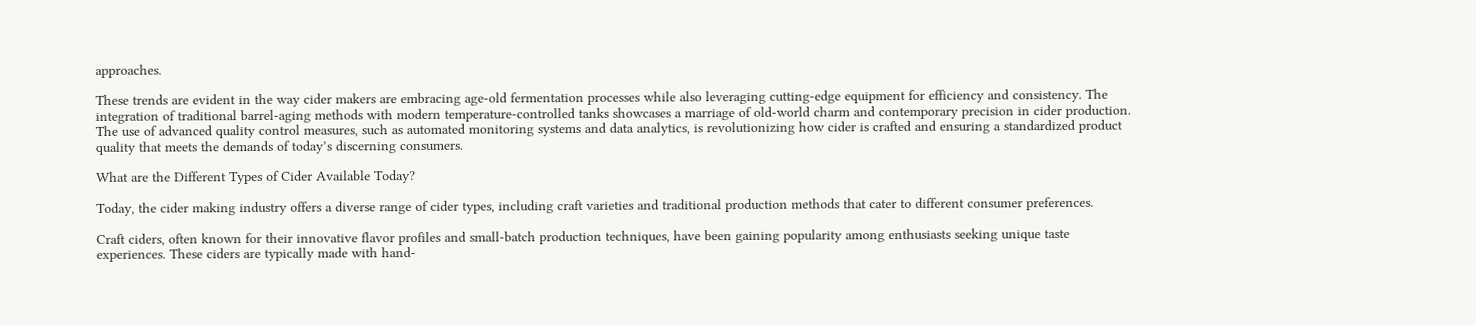approaches.

These trends are evident in the way cider makers are embracing age-old fermentation processes while also leveraging cutting-edge equipment for efficiency and consistency. The integration of traditional barrel-aging methods with modern temperature-controlled tanks showcases a marriage of old-world charm and contemporary precision in cider production. The use of advanced quality control measures, such as automated monitoring systems and data analytics, is revolutionizing how cider is crafted and ensuring a standardized product quality that meets the demands of today’s discerning consumers.

What are the Different Types of Cider Available Today?

Today, the cider making industry offers a diverse range of cider types, including craft varieties and traditional production methods that cater to different consumer preferences.

Craft ciders, often known for their innovative flavor profiles and small-batch production techniques, have been gaining popularity among enthusiasts seeking unique taste experiences. These ciders are typically made with hand-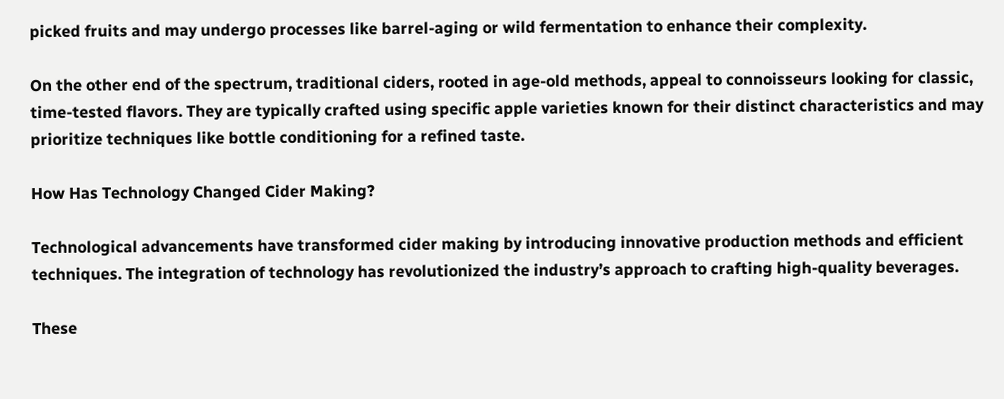picked fruits and may undergo processes like barrel-aging or wild fermentation to enhance their complexity.

On the other end of the spectrum, traditional ciders, rooted in age-old methods, appeal to connoisseurs looking for classic, time-tested flavors. They are typically crafted using specific apple varieties known for their distinct characteristics and may prioritize techniques like bottle conditioning for a refined taste.

How Has Technology Changed Cider Making?

Technological advancements have transformed cider making by introducing innovative production methods and efficient techniques. The integration of technology has revolutionized the industry’s approach to crafting high-quality beverages.

These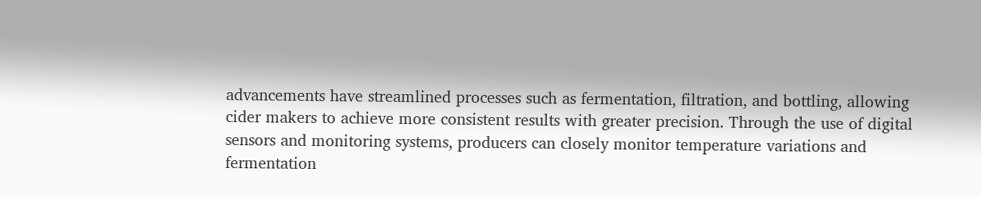advancements have streamlined processes such as fermentation, filtration, and bottling, allowing cider makers to achieve more consistent results with greater precision. Through the use of digital sensors and monitoring systems, producers can closely monitor temperature variations and fermentation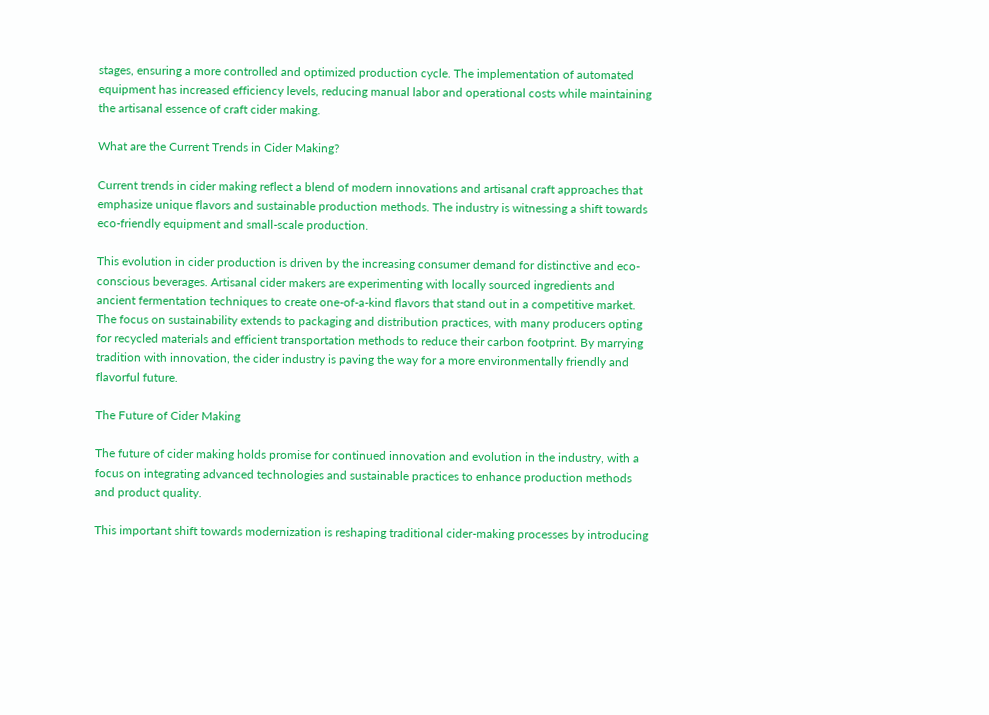stages, ensuring a more controlled and optimized production cycle. The implementation of automated equipment has increased efficiency levels, reducing manual labor and operational costs while maintaining the artisanal essence of craft cider making.

What are the Current Trends in Cider Making?

Current trends in cider making reflect a blend of modern innovations and artisanal craft approaches that emphasize unique flavors and sustainable production methods. The industry is witnessing a shift towards eco-friendly equipment and small-scale production.

This evolution in cider production is driven by the increasing consumer demand for distinctive and eco-conscious beverages. Artisanal cider makers are experimenting with locally sourced ingredients and ancient fermentation techniques to create one-of-a-kind flavors that stand out in a competitive market. The focus on sustainability extends to packaging and distribution practices, with many producers opting for recycled materials and efficient transportation methods to reduce their carbon footprint. By marrying tradition with innovation, the cider industry is paving the way for a more environmentally friendly and flavorful future.

The Future of Cider Making

The future of cider making holds promise for continued innovation and evolution in the industry, with a focus on integrating advanced technologies and sustainable practices to enhance production methods and product quality.

This important shift towards modernization is reshaping traditional cider-making processes by introducing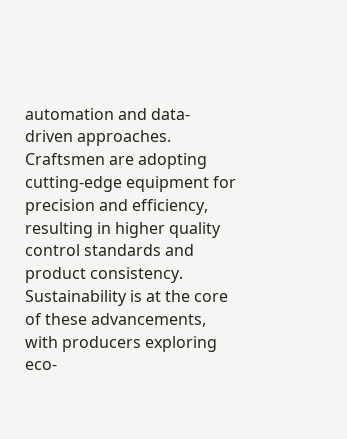automation and data-driven approaches. Craftsmen are adopting cutting-edge equipment for precision and efficiency, resulting in higher quality control standards and product consistency. Sustainability is at the core of these advancements, with producers exploring eco-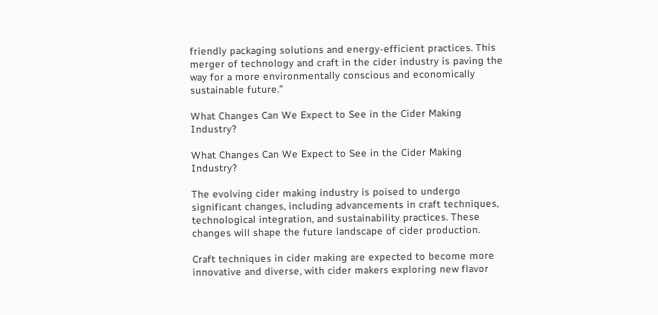friendly packaging solutions and energy-efficient practices. This merger of technology and craft in the cider industry is paving the way for a more environmentally conscious and economically sustainable future.”

What Changes Can We Expect to See in the Cider Making Industry?

What Changes Can We Expect to See in the Cider Making Industry?

The evolving cider making industry is poised to undergo significant changes, including advancements in craft techniques, technological integration, and sustainability practices. These changes will shape the future landscape of cider production.

Craft techniques in cider making are expected to become more innovative and diverse, with cider makers exploring new flavor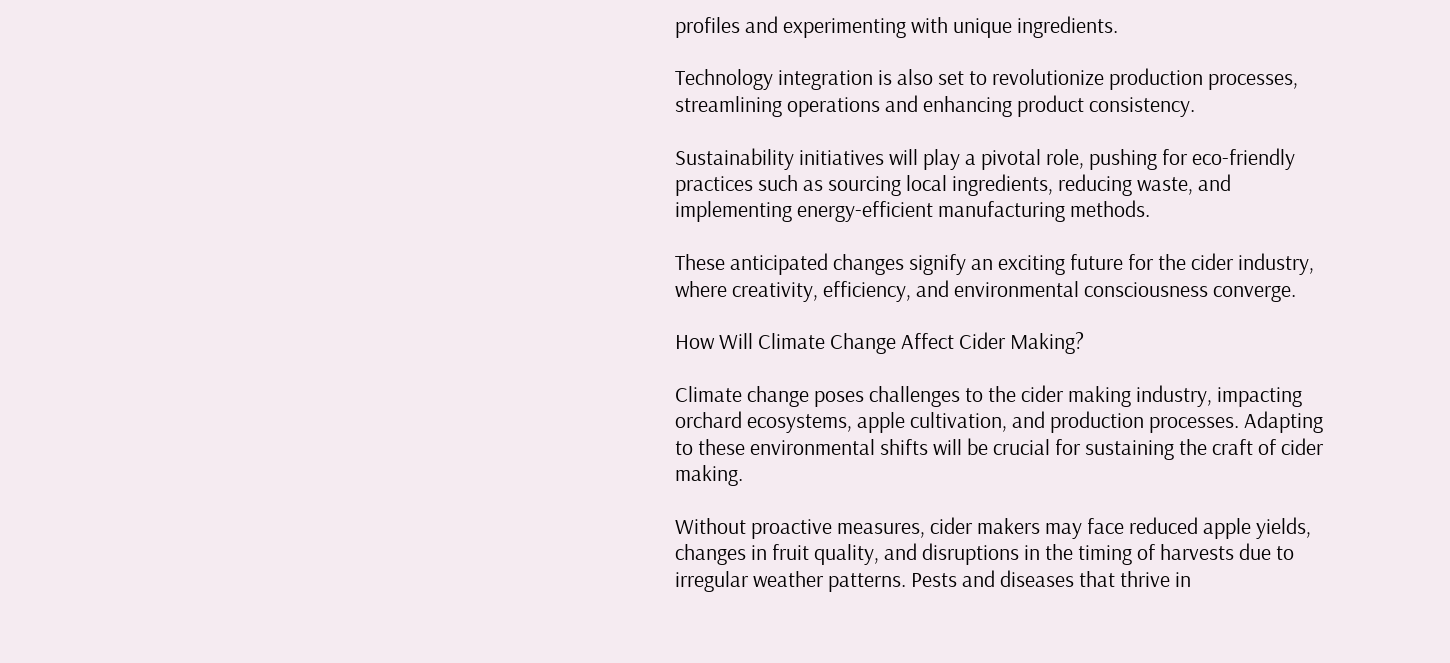profiles and experimenting with unique ingredients.

Technology integration is also set to revolutionize production processes, streamlining operations and enhancing product consistency.

Sustainability initiatives will play a pivotal role, pushing for eco-friendly practices such as sourcing local ingredients, reducing waste, and implementing energy-efficient manufacturing methods.

These anticipated changes signify an exciting future for the cider industry, where creativity, efficiency, and environmental consciousness converge.

How Will Climate Change Affect Cider Making?

Climate change poses challenges to the cider making industry, impacting orchard ecosystems, apple cultivation, and production processes. Adapting to these environmental shifts will be crucial for sustaining the craft of cider making.

Without proactive measures, cider makers may face reduced apple yields, changes in fruit quality, and disruptions in the timing of harvests due to irregular weather patterns. Pests and diseases that thrive in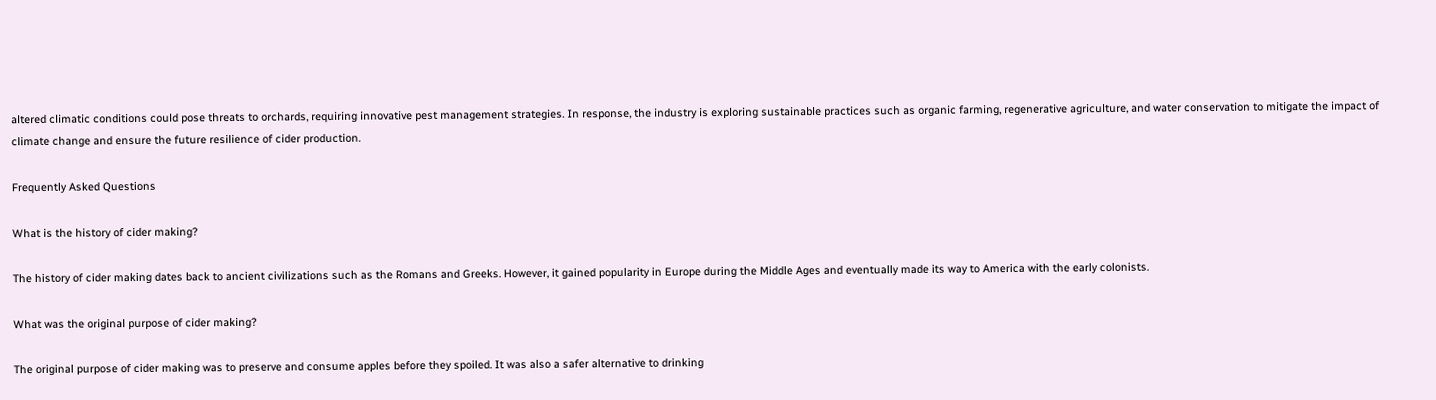altered climatic conditions could pose threats to orchards, requiring innovative pest management strategies. In response, the industry is exploring sustainable practices such as organic farming, regenerative agriculture, and water conservation to mitigate the impact of climate change and ensure the future resilience of cider production.

Frequently Asked Questions

What is the history of cider making?

The history of cider making dates back to ancient civilizations such as the Romans and Greeks. However, it gained popularity in Europe during the Middle Ages and eventually made its way to America with the early colonists.

What was the original purpose of cider making?

The original purpose of cider making was to preserve and consume apples before they spoiled. It was also a safer alternative to drinking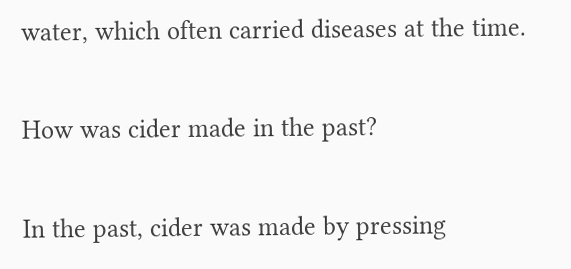water, which often carried diseases at the time.

How was cider made in the past?

In the past, cider was made by pressing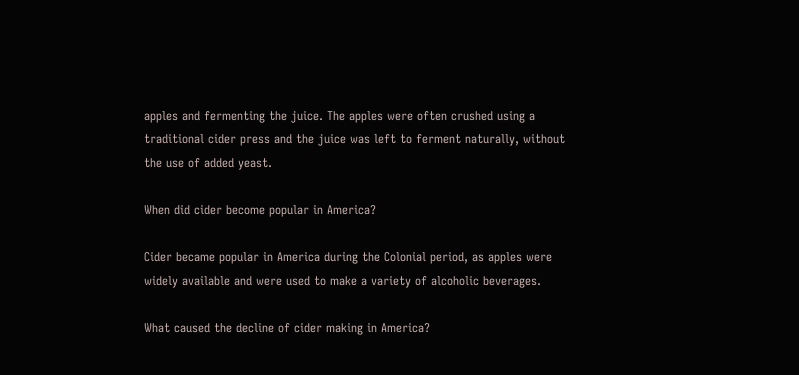apples and fermenting the juice. The apples were often crushed using a traditional cider press and the juice was left to ferment naturally, without the use of added yeast.

When did cider become popular in America?

Cider became popular in America during the Colonial period, as apples were widely available and were used to make a variety of alcoholic beverages.

What caused the decline of cider making in America?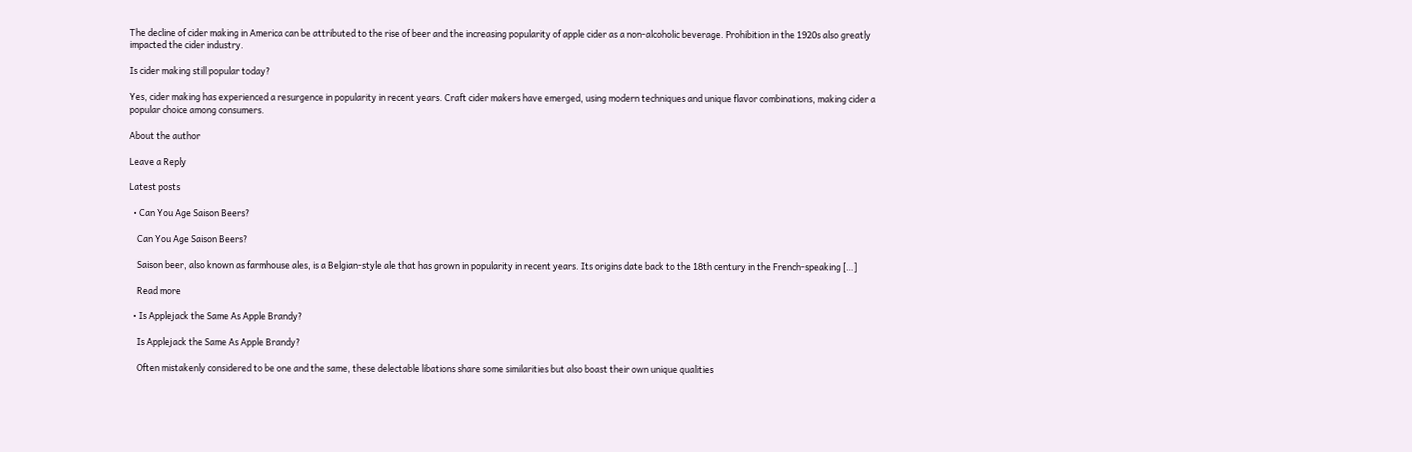The decline of cider making in America can be attributed to the rise of beer and the increasing popularity of apple cider as a non-alcoholic beverage. Prohibition in the 1920s also greatly impacted the cider industry.

Is cider making still popular today?

Yes, cider making has experienced a resurgence in popularity in recent years. Craft cider makers have emerged, using modern techniques and unique flavor combinations, making cider a popular choice among consumers.

About the author

Leave a Reply

Latest posts

  • Can You Age Saison Beers?

    Can You Age Saison Beers?

    Saison beer, also known as farmhouse ales, is a Belgian-style ale that has grown in popularity in recent years. Its origins date back to the 18th century in the French-speaking […]

    Read more

  • Is Applejack the Same As Apple Brandy?

    Is Applejack the Same As Apple Brandy?

    Often mistakenly considered to be one and the same, these delectable libations share some similarities but also boast their own unique qualities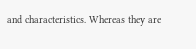and characteristics. Whereas they are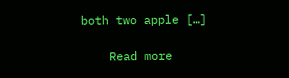both two apple […]

    Read more